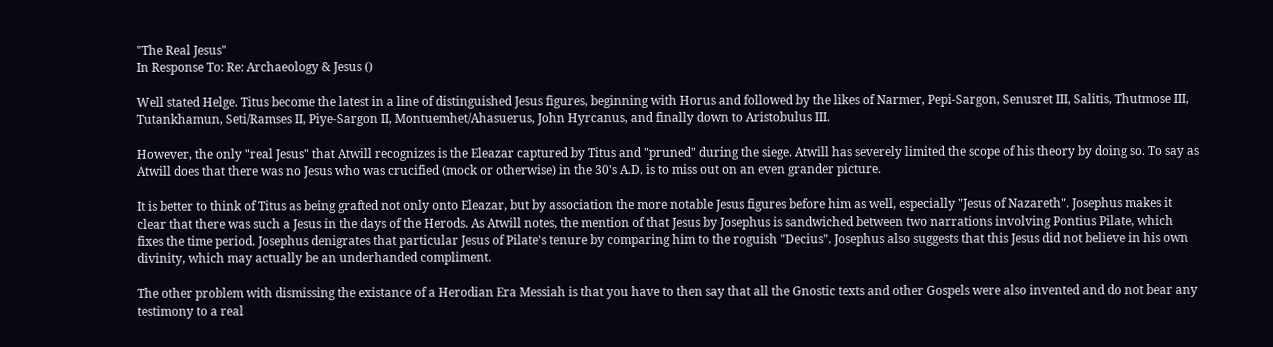"The Real Jesus"
In Response To: Re: Archaeology & Jesus ()

Well stated Helge. Titus become the latest in a line of distinguished Jesus figures, beginning with Horus and followed by the likes of Narmer, Pepi-Sargon, Senusret III, Salitis, Thutmose III, Tutankhamun, Seti/Ramses II, Piye-Sargon II, Montuemhet/Ahasuerus, John Hyrcanus, and finally down to Aristobulus III.

However, the only "real Jesus" that Atwill recognizes is the Eleazar captured by Titus and "pruned" during the siege. Atwill has severely limited the scope of his theory by doing so. To say as Atwill does that there was no Jesus who was crucified (mock or otherwise) in the 30's A.D. is to miss out on an even grander picture.

It is better to think of Titus as being grafted not only onto Eleazar, but by association the more notable Jesus figures before him as well, especially "Jesus of Nazareth". Josephus makes it clear that there was such a Jesus in the days of the Herods. As Atwill notes, the mention of that Jesus by Josephus is sandwiched between two narrations involving Pontius Pilate, which fixes the time period. Josephus denigrates that particular Jesus of Pilate's tenure by comparing him to the roguish "Decius". Josephus also suggests that this Jesus did not believe in his own divinity, which may actually be an underhanded compliment.

The other problem with dismissing the existance of a Herodian Era Messiah is that you have to then say that all the Gnostic texts and other Gospels were also invented and do not bear any testimony to a real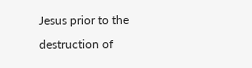Jesus prior to the destruction of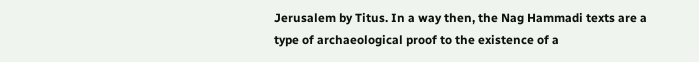Jerusalem by Titus. In a way then, the Nag Hammadi texts are a type of archaeological proof to the existence of a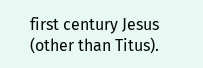first century Jesus (other than Titus).